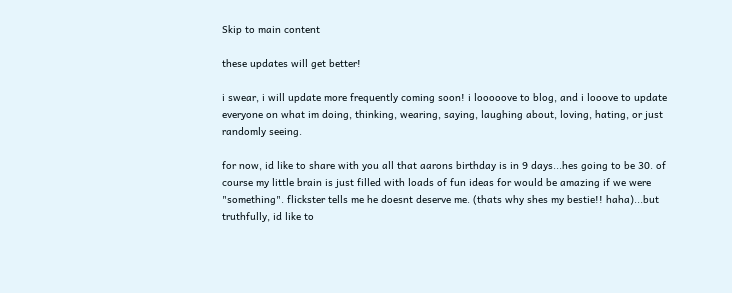Skip to main content

these updates will get better!

i swear, i will update more frequently coming soon! i looooove to blog, and i looove to update everyone on what im doing, thinking, wearing, saying, laughing about, loving, hating, or just randomly seeing.

for now, id like to share with you all that aarons birthday is in 9 days...hes going to be 30. of course my little brain is just filled with loads of fun ideas for would be amazing if we were "something". flickster tells me he doesnt deserve me. (thats why shes my bestie!! haha)...but truthfully, id like to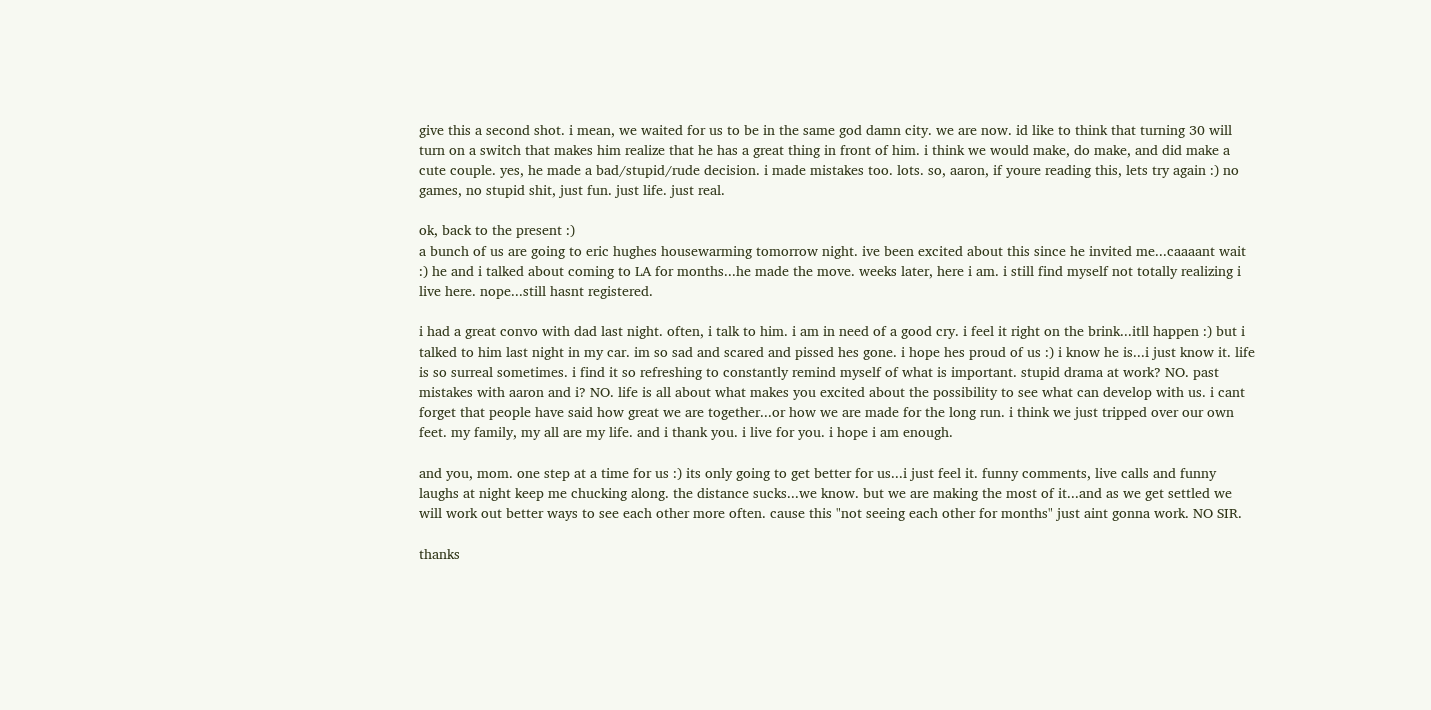give this a second shot. i mean, we waited for us to be in the same god damn city. we are now. id like to think that turning 30 will turn on a switch that makes him realize that he has a great thing in front of him. i think we would make, do make, and did make a cute couple. yes, he made a bad/stupid/rude decision. i made mistakes too. lots. so, aaron, if youre reading this, lets try again :) no games, no stupid shit, just fun. just life. just real.

ok, back to the present :)
a bunch of us are going to eric hughes housewarming tomorrow night. ive been excited about this since he invited me...caaaant wait :) he and i talked about coming to LA for months...he made the move. weeks later, here i am. i still find myself not totally realizing i live here. nope...still hasnt registered.

i had a great convo with dad last night. often, i talk to him. i am in need of a good cry. i feel it right on the brink...itll happen :) but i talked to him last night in my car. im so sad and scared and pissed hes gone. i hope hes proud of us :) i know he is...i just know it. life is so surreal sometimes. i find it so refreshing to constantly remind myself of what is important. stupid drama at work? NO. past mistakes with aaron and i? NO. life is all about what makes you excited about the possibility to see what can develop with us. i cant forget that people have said how great we are together...or how we are made for the long run. i think we just tripped over our own feet. my family, my all are my life. and i thank you. i live for you. i hope i am enough.

and you, mom. one step at a time for us :) its only going to get better for us...i just feel it. funny comments, live calls and funny laughs at night keep me chucking along. the distance sucks...we know. but we are making the most of it...and as we get settled we will work out better ways to see each other more often. cause this "not seeing each other for months" just aint gonna work. NO SIR.

thanks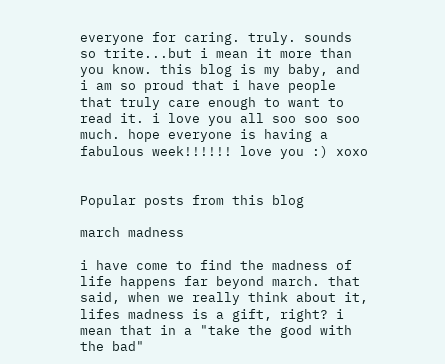everyone for caring. truly. sounds so trite...but i mean it more than you know. this blog is my baby, and i am so proud that i have people that truly care enough to want to read it. i love you all soo soo soo much. hope everyone is having a fabulous week!!!!!! love you :) xoxo


Popular posts from this blog

march madness

i have come to find the madness of life happens far beyond march. that said, when we really think about it, lifes madness is a gift, right? i mean that in a "take the good with the bad"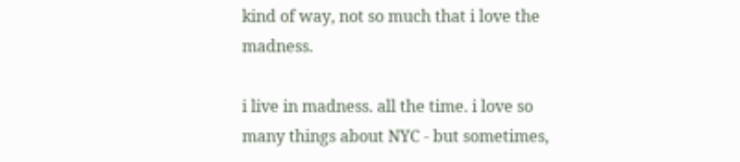kind of way, not so much that i love the madness.

i live in madness. all the time. i love so many things about NYC - but sometimes,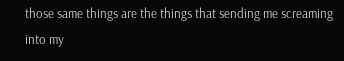those same things are the things that sending me screaming into my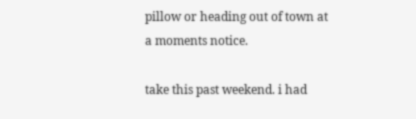pillow or heading out of town at a moments notice.

take this past weekend. i had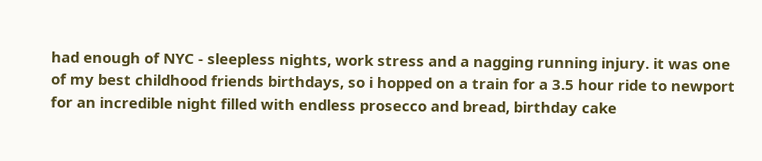had enough of NYC - sleepless nights, work stress and a nagging running injury. it was one of my best childhood friends birthdays, so i hopped on a train for a 3.5 hour ride to newport for an incredible night filled with endless prosecco and bread, birthday cake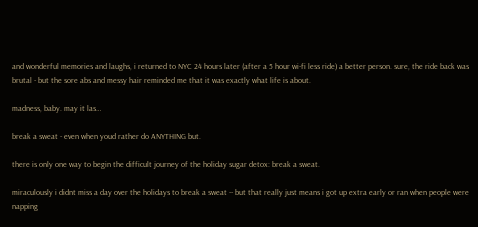and wonderful memories and laughs, i returned to NYC 24 hours later (after a 5 hour wi-fi less ride) a better person. sure, the ride back was brutal - but the sore abs and messy hair reminded me that it was exactly what life is about.

madness, baby. may it las…

break a sweat - even when youd rather do ANYTHING but.

there is only one way to begin the difficult journey of the holiday sugar detox: break a sweat.

miraculously i didnt miss a day over the holidays to break a sweat -- but that really just means i got up extra early or ran when people were napping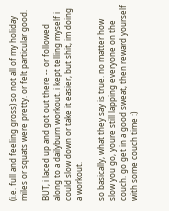(i.e. full and feeling gross) so not all of my holiday miles or squats were pretty. or felt particular good.

BUT, i laced up and got out there -- or followed along to a dailyburn workout. i kept telling myself i could slow down or take it easier, but shit, im doing a workout.

so basically, what they say is true. no matter how slow you go, youre still lapping everyone on the couch. go get in a good sweat, then reward yourself with some couch time :)